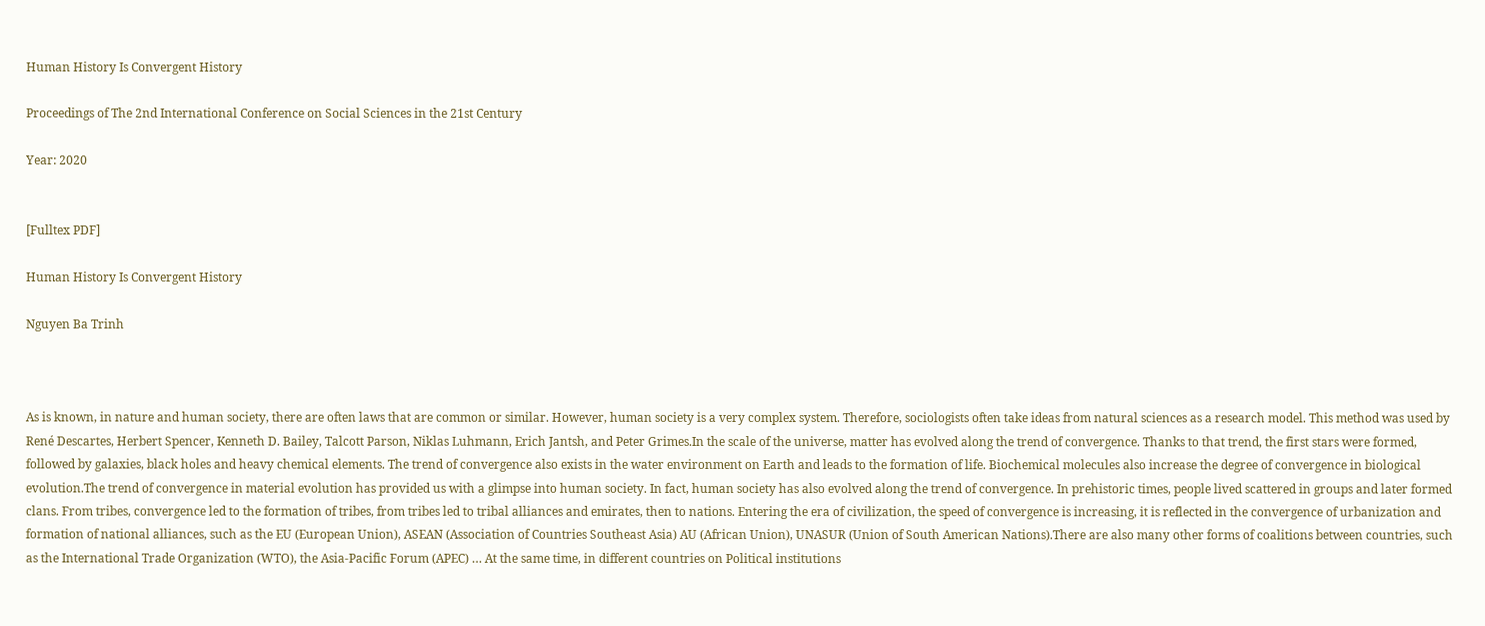Human History Is Convergent History

Proceedings of The 2nd International Conference on Social Sciences in the 21st Century

Year: 2020


[Fulltex PDF]

Human History Is Convergent History

Nguyen Ba Trinh



As is known, in nature and human society, there are often laws that are common or similar. However, human society is a very complex system. Therefore, sociologists often take ideas from natural sciences as a research model. This method was used by René Descartes, Herbert Spencer, Kenneth D. Bailey, Talcott Parson, Niklas Luhmann, Erich Jantsh, and Peter Grimes.In the scale of the universe, matter has evolved along the trend of convergence. Thanks to that trend, the first stars were formed, followed by galaxies, black holes and heavy chemical elements. The trend of convergence also exists in the water environment on Earth and leads to the formation of life. Biochemical molecules also increase the degree of convergence in biological evolution.The trend of convergence in material evolution has provided us with a glimpse into human society. In fact, human society has also evolved along the trend of convergence. In prehistoric times, people lived scattered in groups and later formed clans. From tribes, convergence led to the formation of tribes, from tribes led to tribal alliances and emirates, then to nations. Entering the era of civilization, the speed of convergence is increasing, it is reflected in the convergence of urbanization and formation of national alliances, such as the EU (European Union), ASEAN (Association of Countries Southeast Asia) AU (African Union), UNASUR (Union of South American Nations).There are also many other forms of coalitions between countries, such as the International Trade Organization (WTO), the Asia-Pacific Forum (APEC) … At the same time, in different countries on Political institutions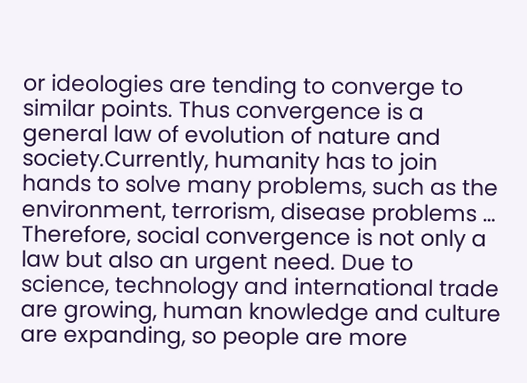or ideologies are tending to converge to similar points. Thus convergence is a general law of evolution of nature and society.Currently, humanity has to join hands to solve many problems, such as the environment, terrorism, disease problems … Therefore, social convergence is not only a law but also an urgent need. Due to science, technology and international trade are growing, human knowledge and culture are expanding, so people are more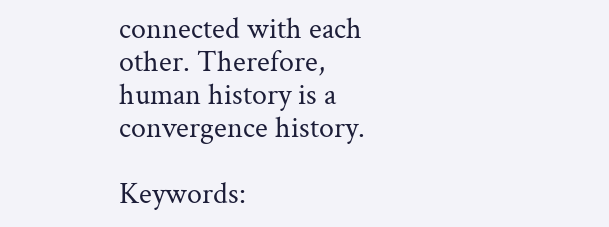connected with each other. Therefore, human history is a convergence history.

Keywords: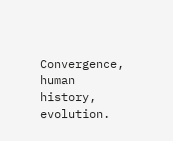Convergence, human history, evolution.